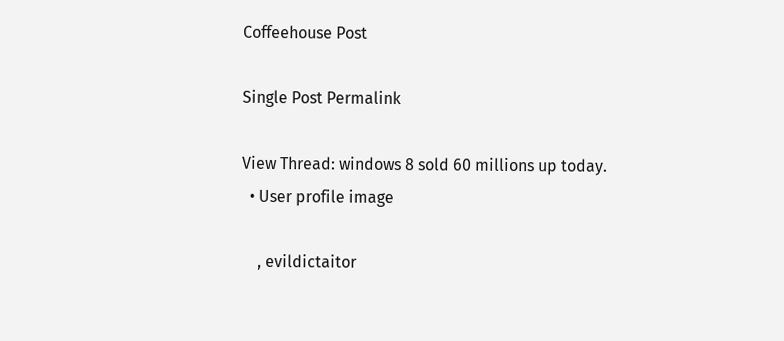Coffeehouse Post

Single Post Permalink

View Thread: windows 8 sold 60 millions up today.
  • User profile image

    , evildictaitor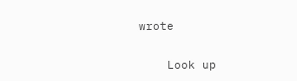wrote


    Look up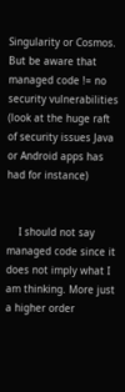Singularity or Cosmos. But be aware that managed code != no security vulnerabilities (look at the huge raft of security issues Java or Android apps has had for instance)


    I should not say managed code since it does not imply what I am thinking. More just a higher order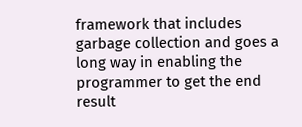framework that includes garbage collection and goes a long way in enabling the programmer to get the end result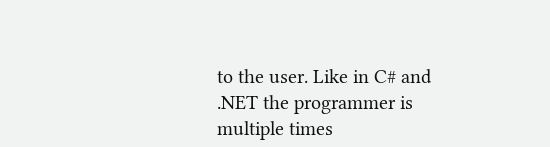to the user. Like in C# and .NET the programmer is multiple times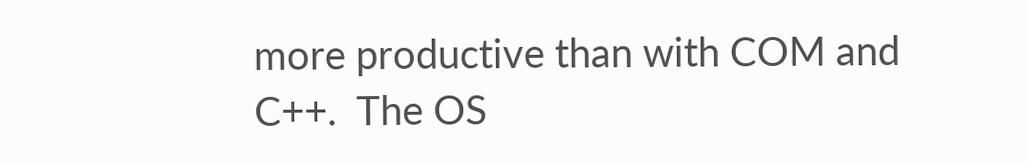more productive than with COM and C++.  The OS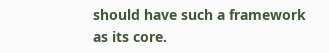should have such a framework as its core.